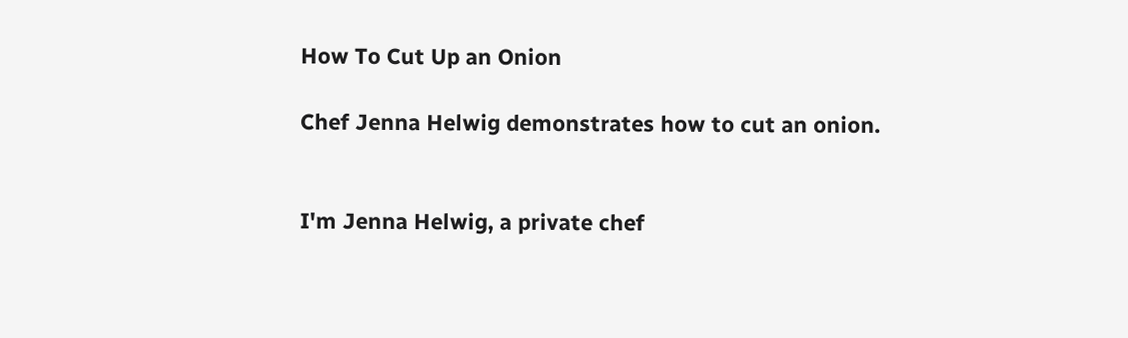How To Cut Up an Onion

Chef Jenna Helwig demonstrates how to cut an onion.


I'm Jenna Helwig, a private chef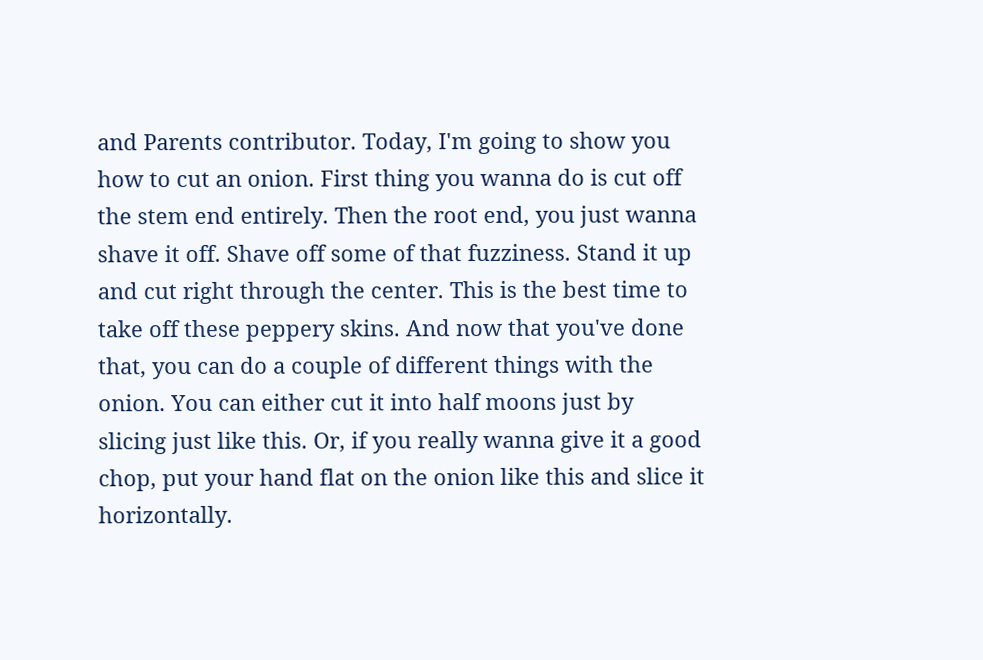and Parents contributor. Today, I'm going to show you how to cut an onion. First thing you wanna do is cut off the stem end entirely. Then the root end, you just wanna shave it off. Shave off some of that fuzziness. Stand it up and cut right through the center. This is the best time to take off these peppery skins. And now that you've done that, you can do a couple of different things with the onion. You can either cut it into half moons just by slicing just like this. Or, if you really wanna give it a good chop, put your hand flat on the onion like this and slice it horizontally.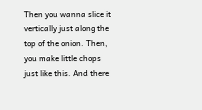Then you wanna slice it vertically just along the top of the onion. Then, you make little chops just like this. And there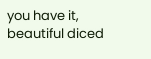you have it, beautiful diced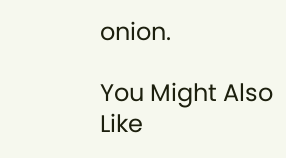onion.

You Might Also Like